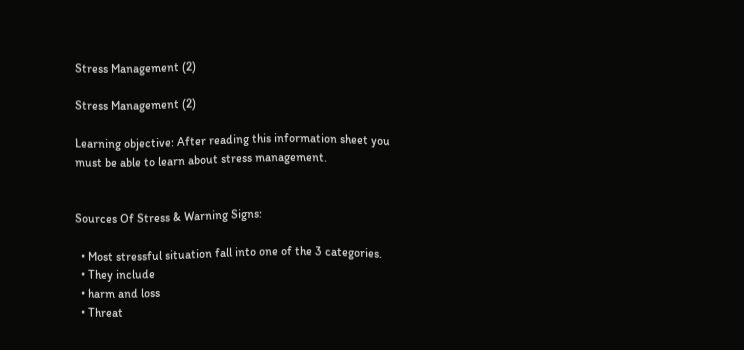Stress Management (2)

Stress Management (2)

Learning objective: After reading this information sheet you must be able to learn about stress management.


Sources Of Stress & Warning Signs:

  • Most stressful situation fall into one of the 3 categories.
  • They include
  • harm and loss
  • Threat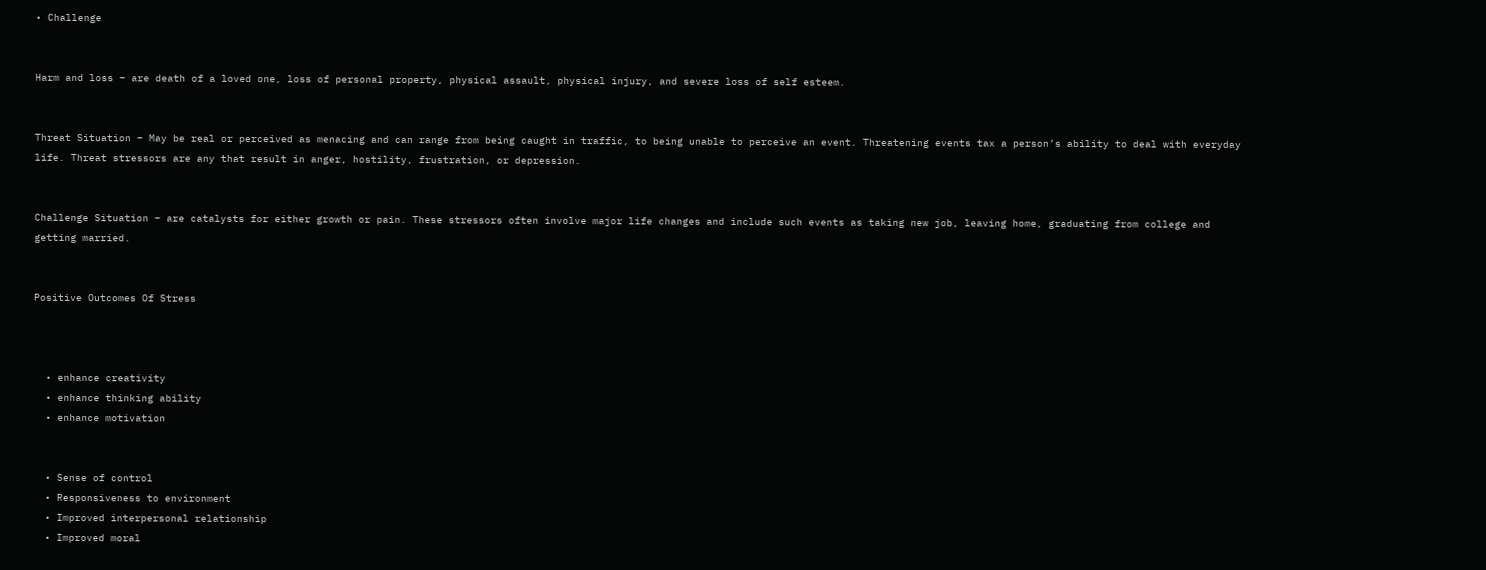• Challenge


Harm and loss – are death of a loved one, loss of personal property, physical assault, physical injury, and severe loss of self esteem.


Threat Situation – May be real or perceived as menacing and can range from being caught in traffic, to being unable to perceive an event. Threatening events tax a person’s ability to deal with everyday life. Threat stressors are any that result in anger, hostility, frustration, or depression.


Challenge Situation – are catalysts for either growth or pain. These stressors often involve major life changes and include such events as taking new job, leaving home, graduating from college and getting married.


Positive Outcomes Of Stress



  • enhance creativity
  • enhance thinking ability
  • enhance motivation


  • Sense of control
  • Responsiveness to environment
  • Improved interpersonal relationship
  • Improved moral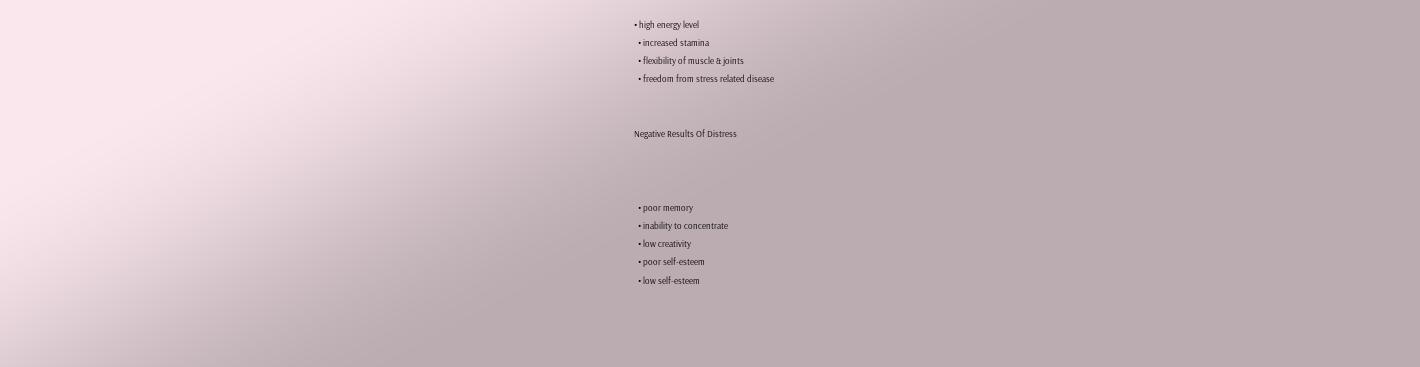• high energy level
  • increased stamina
  • flexibility of muscle & joints
  • freedom from stress related disease


Negative Results Of Distress



  • poor memory
  • inability to concentrate
  • low creativity
  • poor self-esteem
  • low self-esteem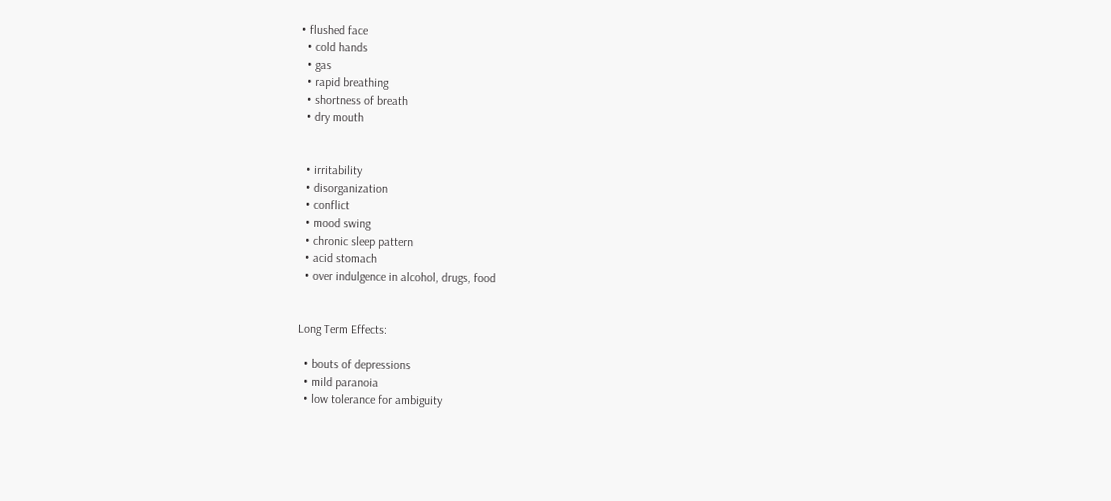• flushed face
  • cold hands
  • gas
  • rapid breathing
  • shortness of breath
  • dry mouth


  • irritability
  • disorganization
  • conflict
  • mood swing
  • chronic sleep pattern
  • acid stomach
  • over indulgence in alcohol, drugs, food


Long Term Effects:

  • bouts of depressions
  • mild paranoia
  • low tolerance for ambiguity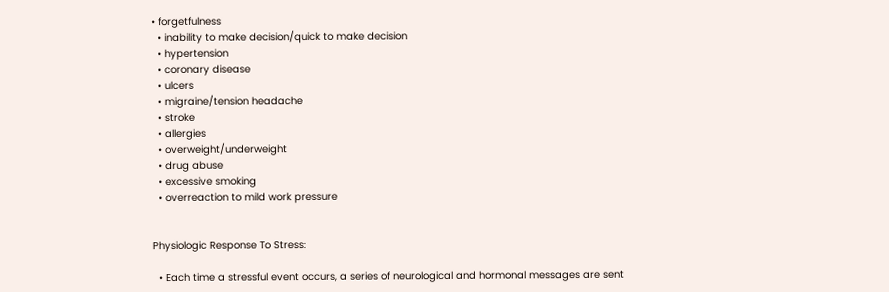• forgetfulness
  • inability to make decision/quick to make decision
  • hypertension
  • coronary disease
  • ulcers
  • migraine/tension headache
  • stroke
  • allergies
  • overweight/underweight
  • drug abuse
  • excessive smoking
  • overreaction to mild work pressure


Physiologic Response To Stress:

  • Each time a stressful event occurs, a series of neurological and hormonal messages are sent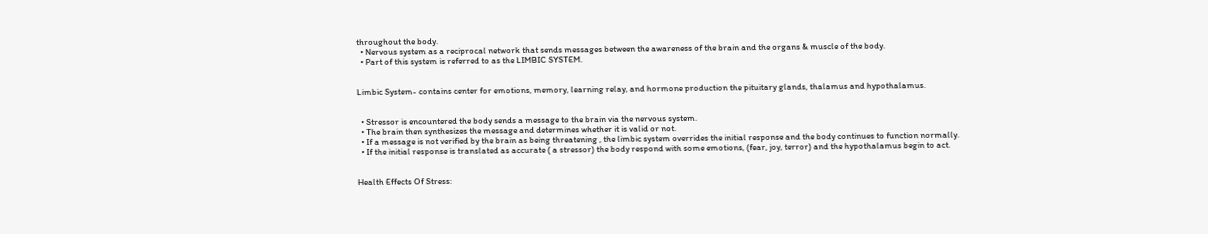throughout the body.
  • Nervous system as a reciprocal network that sends messages between the awareness of the brain and the organs & muscle of the body.
  • Part of this system is referred to as the LIMBIC SYSTEM.


Limbic System- contains center for emotions, memory, learning relay, and hormone production the pituitary glands, thalamus and hypothalamus.


  • Stressor is encountered the body sends a message to the brain via the nervous system.
  • The brain then synthesizes the message and determines whether it is valid or not.
  • If a message is not verified by the brain as being threatening , the limbic system overrides the initial response and the body continues to function normally.
  • If the initial response is translated as accurate ( a stressor) the body respond with some emotions, (fear, joy, terror) and the hypothalamus begin to act.


Health Effects Of Stress: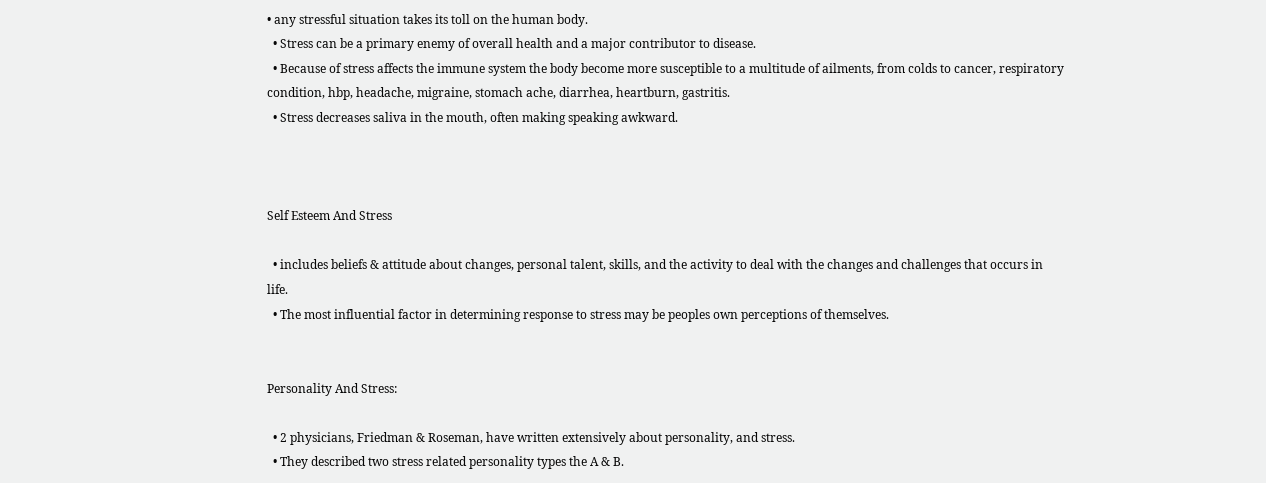• any stressful situation takes its toll on the human body.
  • Stress can be a primary enemy of overall health and a major contributor to disease.
  • Because of stress affects the immune system the body become more susceptible to a multitude of ailments, from colds to cancer, respiratory condition, hbp, headache, migraine, stomach ache, diarrhea, heartburn, gastritis.
  • Stress decreases saliva in the mouth, often making speaking awkward.



Self Esteem And Stress

  • includes beliefs & attitude about changes, personal talent, skills, and the activity to deal with the changes and challenges that occurs in life.
  • The most influential factor in determining response to stress may be peoples own perceptions of themselves.


Personality And Stress:

  • 2 physicians, Friedman & Roseman, have written extensively about personality, and stress.
  • They described two stress related personality types the A & B.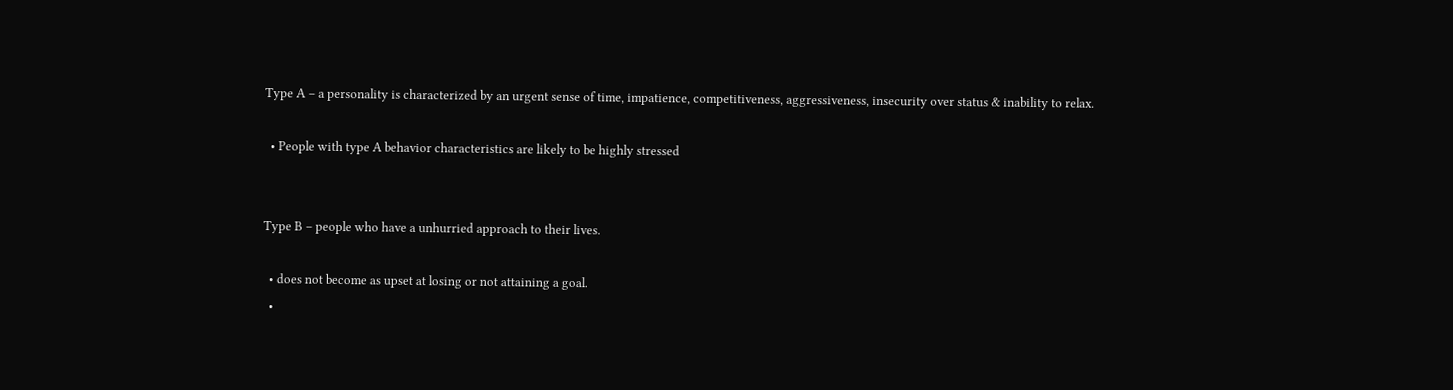Type A – a personality is characterized by an urgent sense of time, impatience, competitiveness, aggressiveness, insecurity over status & inability to relax.

  • People with type A behavior characteristics are likely to be highly stressed


Type B – people who have a unhurried approach to their lives.

  • does not become as upset at losing or not attaining a goal.
  •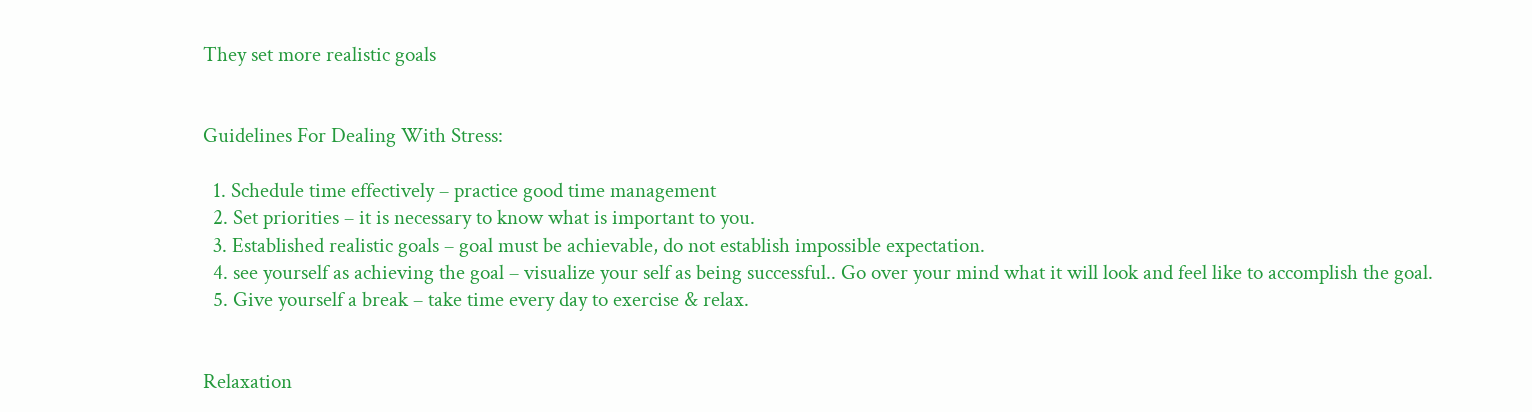They set more realistic goals


Guidelines For Dealing With Stress:

  1. Schedule time effectively – practice good time management
  2. Set priorities – it is necessary to know what is important to you.
  3. Established realistic goals – goal must be achievable, do not establish impossible expectation.
  4. see yourself as achieving the goal – visualize your self as being successful.. Go over your mind what it will look and feel like to accomplish the goal.
  5. Give yourself a break – take time every day to exercise & relax.


Relaxation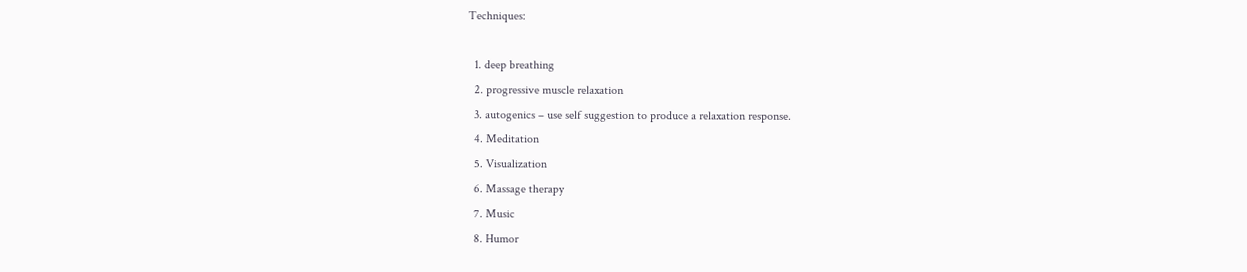Techniques:

  1. deep breathing
  2. progressive muscle relaxation
  3. autogenics – use self suggestion to produce a relaxation response.
  4. Meditation
  5. Visualization
  6. Massage therapy
  7. Music
  8. Humor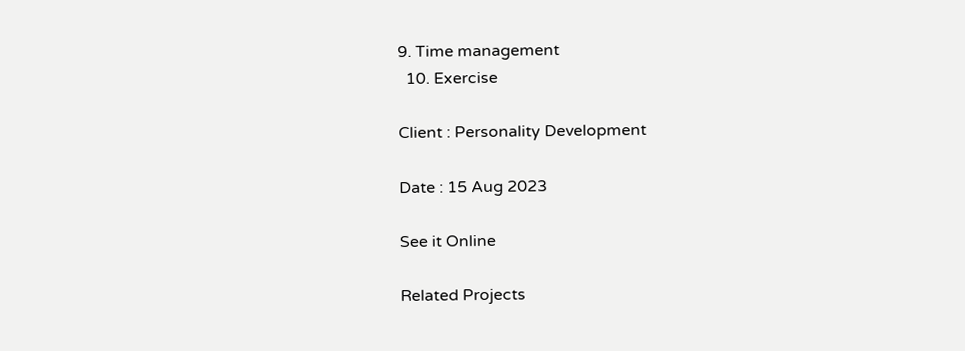9. Time management
  10. Exercise

Client : Personality Development

Date : 15 Aug 2023

See it Online

Related Projects